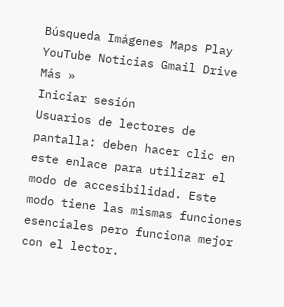Búsqueda Imágenes Maps Play YouTube Noticias Gmail Drive Más »
Iniciar sesión
Usuarios de lectores de pantalla: deben hacer clic en este enlace para utilizar el modo de accesibilidad. Este modo tiene las mismas funciones esenciales pero funciona mejor con el lector.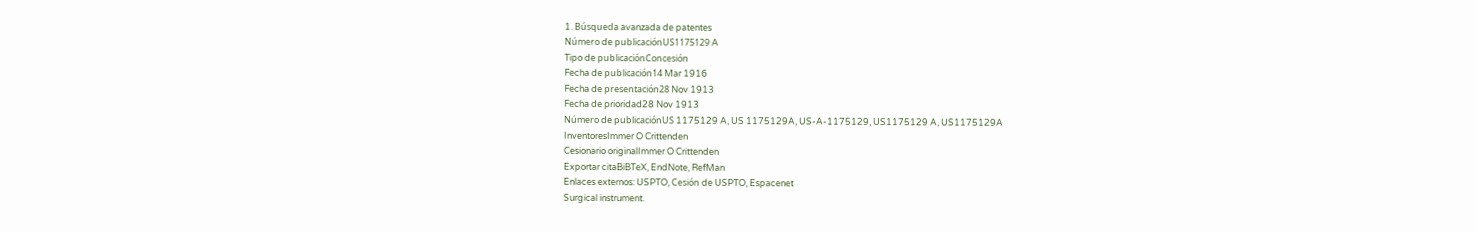1. Búsqueda avanzada de patentes
Número de publicaciónUS1175129 A
Tipo de publicaciónConcesión
Fecha de publicación14 Mar 1916
Fecha de presentación28 Nov 1913
Fecha de prioridad28 Nov 1913
Número de publicaciónUS 1175129 A, US 1175129A, US-A-1175129, US1175129 A, US1175129A
InventoresImmer O Crittenden
Cesionario originalImmer O Crittenden
Exportar citaBiBTeX, EndNote, RefMan
Enlaces externos: USPTO, Cesión de USPTO, Espacenet
Surgical instrument.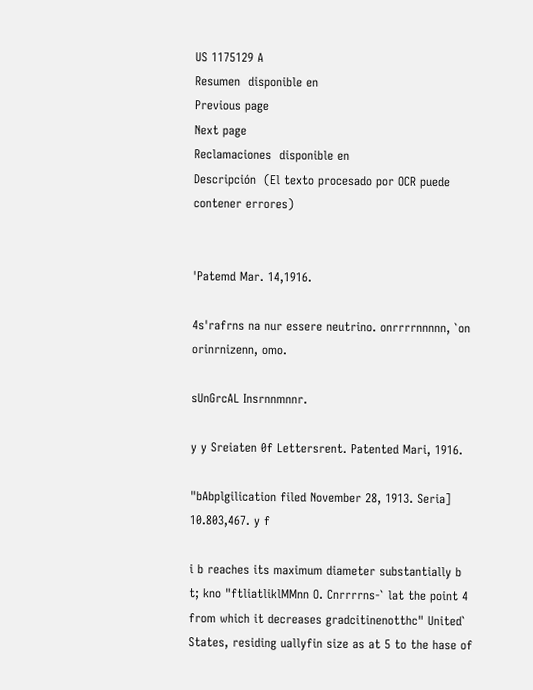US 1175129 A
Resumen  disponible en
Previous page
Next page
Reclamaciones  disponible en
Descripción  (El texto procesado por OCR puede contener errores)


'Patemd Mar. 14,1916.

4s'rafrns na nur essere neutrino. onrrrrnnnnn, `on orinrnizenn, omo.

sUnGrcAL Insrnnmnnr.

y y Sreiaten 0f Lettersrent. Patented Mari, 1916.

"bAbplgilication filed November 28, 1913. Seria] 10.803,467. y f

i b reaches its maximum diameter substantially b t; kno "ftliatliklMMnn O. Cnrrrrns-` lat the point 4 from which it decreases gradcitinenotthc" United` States, residing uallyfin size as at 5 to the hase of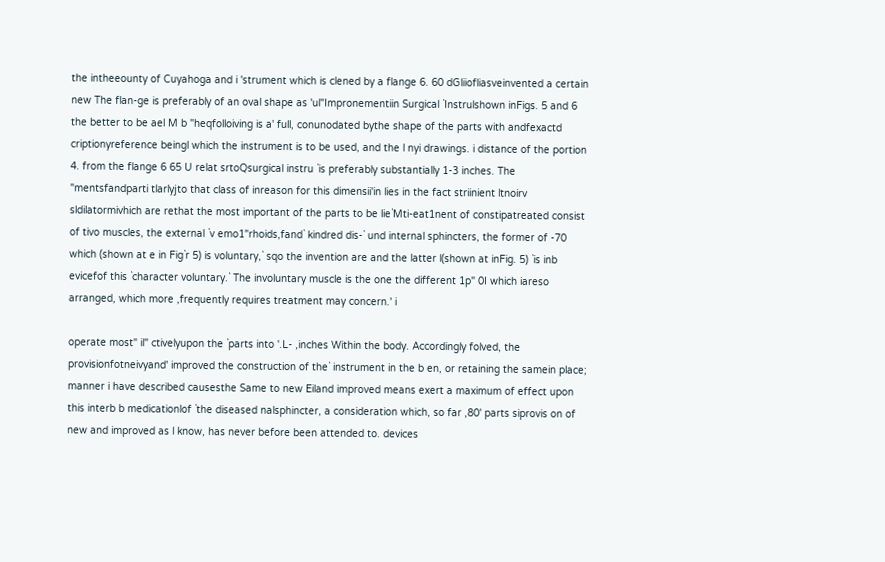the intheeounty of Cuyahoga and i 'strument which is clened by a flange 6. 60 dGliiofliasveinvented a certain new The flan-ge is preferably of an oval shape as 'ul"Impronementiin Surgical `Instrulshown inFigs. 5 and 6 the better to be ael M b "heqfolloiving is a' full, conunodated bythe shape of the parts with andfexactd criptionyreference beingl which the instrument is to be used, and the l nyi drawings. i distance of the portion 4. from the flange 6 65 U relat srtoQsurgical instru `is preferably substantially 1-3 inches. The "mentsfandparti tlarlyjto that class of inreason for this dimensii'in lies in the fact striinient ltnoirv sldilatormivhich are rethat the most important of the parts to be lie`Mti-eat1nent of constipatreated consist of tivo muscles, the external `v emo1"rhoids,fand` kindred dis-` und internal sphincters, the former of -70 which (shown at e in Fig`r 5) is voluntary,` sqo the invention are and the latter l(shown at inFig. 5) `is inb evicefof this `character voluntary.` The involuntary muscle is the one the different 1p" 0I which iareso arranged, which more ,frequently requires treatment may concern.' i

operate most" il" ctivelyupon the `parts into '.L- ,inches Within the body. Accordingly folved, the provisionfotneivyand' improved the construction of the` instrument in the b en, or retaining the samein place; manner i have described causesthe Same to new Eiland improved means exert a maximum of effect upon this interb b medicationlof `the diseased nalsphincter, a consideration which, so far ,80' parts siprovis on of new and improved as l know, has never before been attended to. devices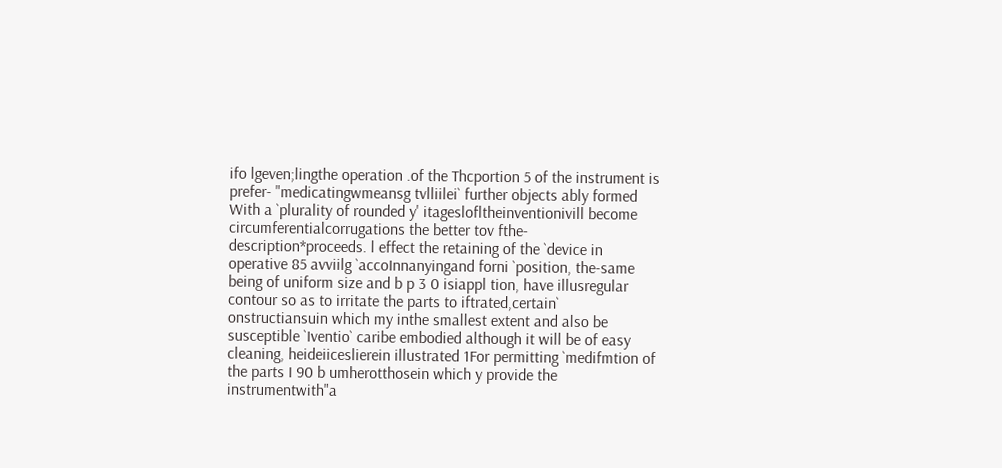ifo lgeven;lingthe operation .of the Thcportion 5 of the instrument is prefer- "medicatingwmeansg tvlliilei` further objects ably formed With a `plurality of rounded y' itageslofltheinventionivill become circumferentialcorrugations the better tov fthe-description*proceeds. l effect the retaining of the `device in operative 85 avviilg `accoInnanyingand forni `position, the-same being of uniform size and b p 3 0 isiappl tion, have illusregular contour so as to irritate the parts to iftrated,certain` onstructiansuin which my inthe smallest extent and also be susceptible `Iventio` caribe embodied although it will be of easy cleaning, heideiiceslierein illustrated 1For permitting `medifmtion of the parts I 90 b umherotthosein which y provide the instrumentwith"a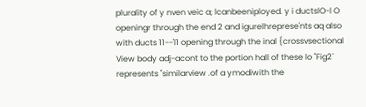plurality of y nven veic a; lcanbeeniployed. y i ductslO-l O openingr through the end 2 and igurelhreprese'nts aq also with ducts 11--'l1 opening through the inal {crossvsectional View body adj-acont to the portion hall of these lo "Fig2` represents "similarview .of a ymodiwith the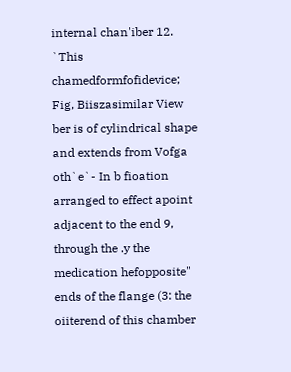internal chan'iber 12. `This chamedformfofidevice; Fig, Biiszasimilar View ber is of cylindrical shape and extends from Vofga oth`e`- In b fioation arranged to effect apoint adjacent to the end 9, through the .y the medication hefopposite" ends of the flange (3: the oiiterend of this chamber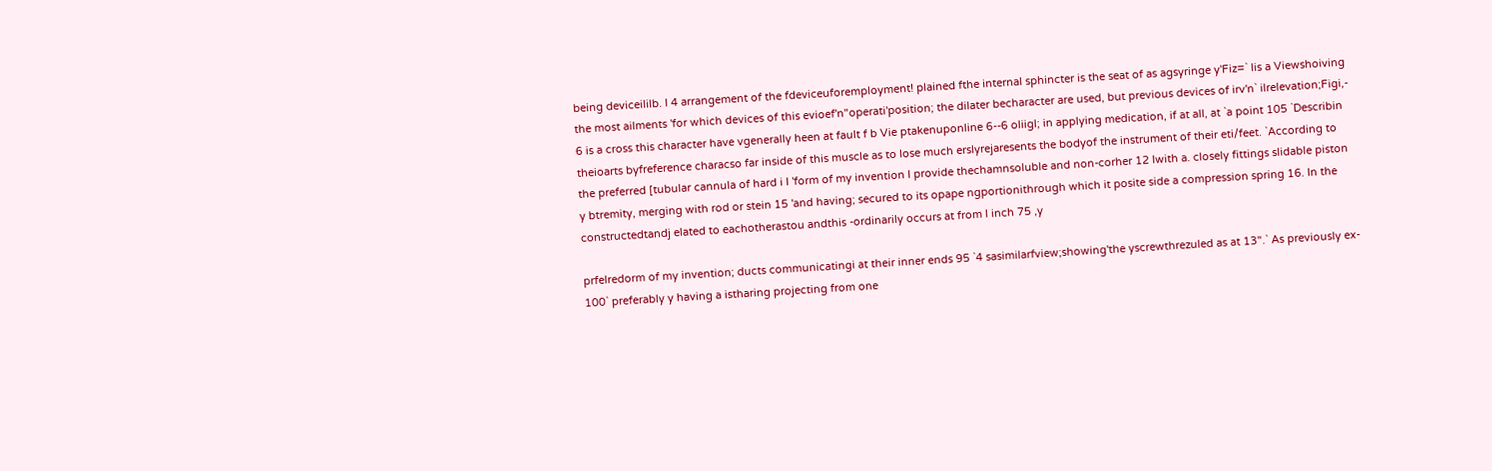being deviceililb. l 4 arrangement of the fdeviceuforemployment! plained fthe internal sphincter is the seat of as agsyringe y'Fiz=` lis a Viewshoiving the most ailments 'for which devices of this evioef'n"operati'position; the dilater becharacter are used, but previous devices of irv'n` ilrelevation;Figi,- 6 is a cross this character have vgenerally heen at fault f b Vie ptakenuponline 6--6 oliigl; in applying medication, if at all, at `a point 105 `Describin theioarts byfreference characso far inside of this muscle as to lose much erslyrejaresents the bodyof the instrument of their eti/feet. `According to the preferred [tubular cannula of hard i I 'form of my invention l provide thechamnsoluble and non-corher 12 lwith a. closely fittings slidable piston y btremity, merging with rod or stein 15 'and having; secured to its opape ngportionithrough which it posite side a compression spring 16. In the constructedtandj elated to eachotherastou andthis -ordinarily occurs at from l inch 75 ,y

prfelredorm of my invention; ducts communicatingi at their inner ends 95 `4 sasimilarfview;showing'the yscrewthrezuled as at 13".` As previously ex- 100` preferably y having a istharing projecting from one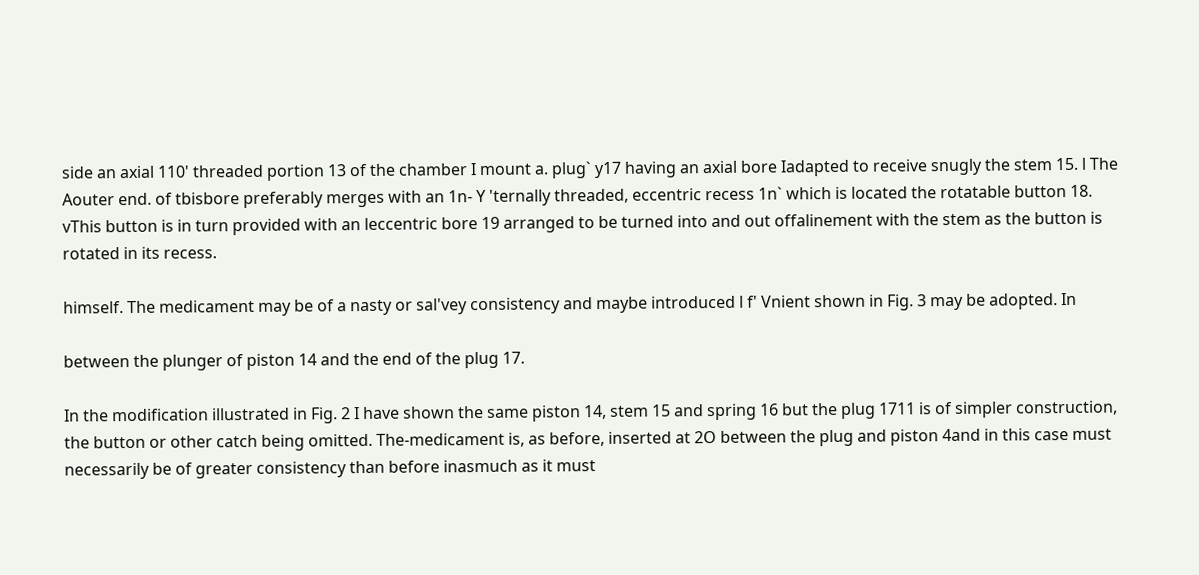side an axial 110' threaded portion 13 of the chamber I mount a. plug` y17 having an axial bore Iadapted to receive snugly the stem 15. l The Aouter end. of tbisbore preferably merges with an 1n- Y 'ternally threaded, eccentric recess 1n` which is located the rotatable button 18. vThis button is in turn provided with an leccentric bore 19 arranged to be turned into and out offalinement with the stem as the button is rotated in its recess.

himself. The medicament may be of a nasty or sal'vey consistency and maybe introduced l f' Vnient shown in Fig. 3 may be adopted. In

between the plunger of piston 14 and the end of the plug 17.

In the modification illustrated in Fig. 2 I have shown the same piston 14, stem 15 and spring 16 but the plug 1711 is of simpler construction, the button or other catch being omitted. The-medicament is, as before, inserted at 2O between the plug and piston 4and in this case must necessarily be of greater consistency than before inasmuch as it must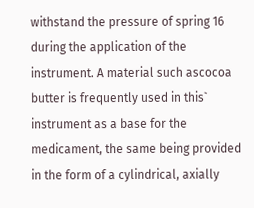withstand the pressure of spring 16 during the application of the instrument. A material such ascocoa butter is frequently used in this` instrument as a base for the medicament, the same being provided in the form of a cylindrical, axially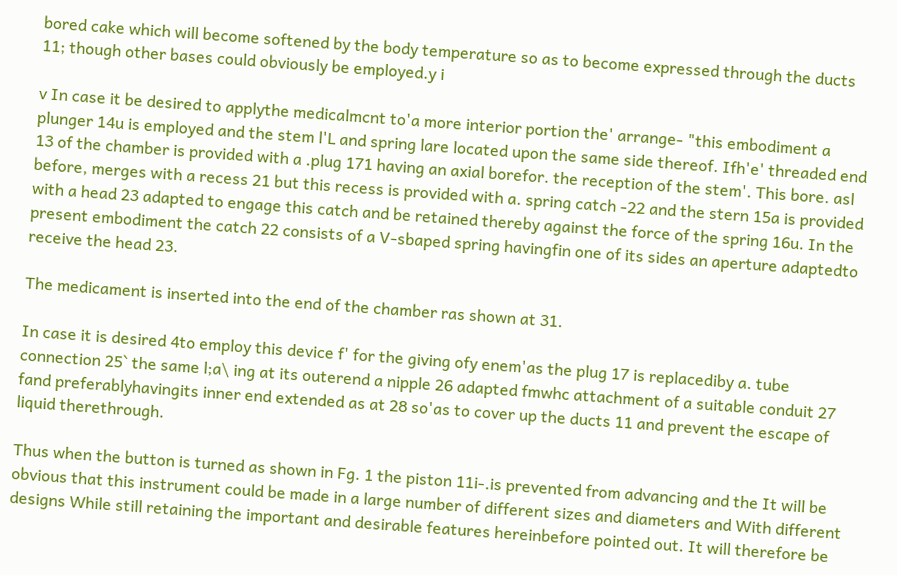bored cake which will become softened by the body temperature so as to become expressed through the ducts 11; though other bases could obviously be employed.y i

v In case it be desired to applythe medicalmcnt to'a more interior portion the' arrange- "this embodiment a plunger 14u is employed and the stem l'L and spring lare located upon the same side thereof. Ifh'e' threaded end 13 of the chamber is provided with a .plug 171 having an axial borefor. the reception of the stem'. This bore. asl before, merges with a recess 21 but this recess is provided with a. spring catch -22 and the stern 15a is provided with a head 23 adapted to engage this catch and be retained thereby against the force of the spring 16u. In the present embodiment the catch 22 consists of a V-sbaped spring havingfin one of its sides an aperture adaptedto receive the head 23.

The medicament is inserted into the end of the chamber ras shown at 31.

In case it is desired 4to employ this device f' for the giving ofy enem'as the plug 17 is replacediby a. tube connection 25` the same l;a\ ing at its outerend a nipple 26 adapted fmwhc attachment of a suitable conduit 27 fand preferablyhavingits inner end extended as at 28 so'as to cover up the ducts 11 and prevent the escape of liquid therethrough.

Thus when the button is turned as shown in Fg. 1 the piston 11i-.is prevented from advancing and the It will be obvious that this instrument could be made in a large number of different sizes and diameters and With different designs While still retaining the important and desirable features hereinbefore pointed out. It will therefore be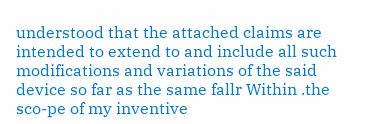understood that the attached claims are intended to extend to and include all such modifications and variations of the said device so far as the same fallr Within .the sco-pe of my inventive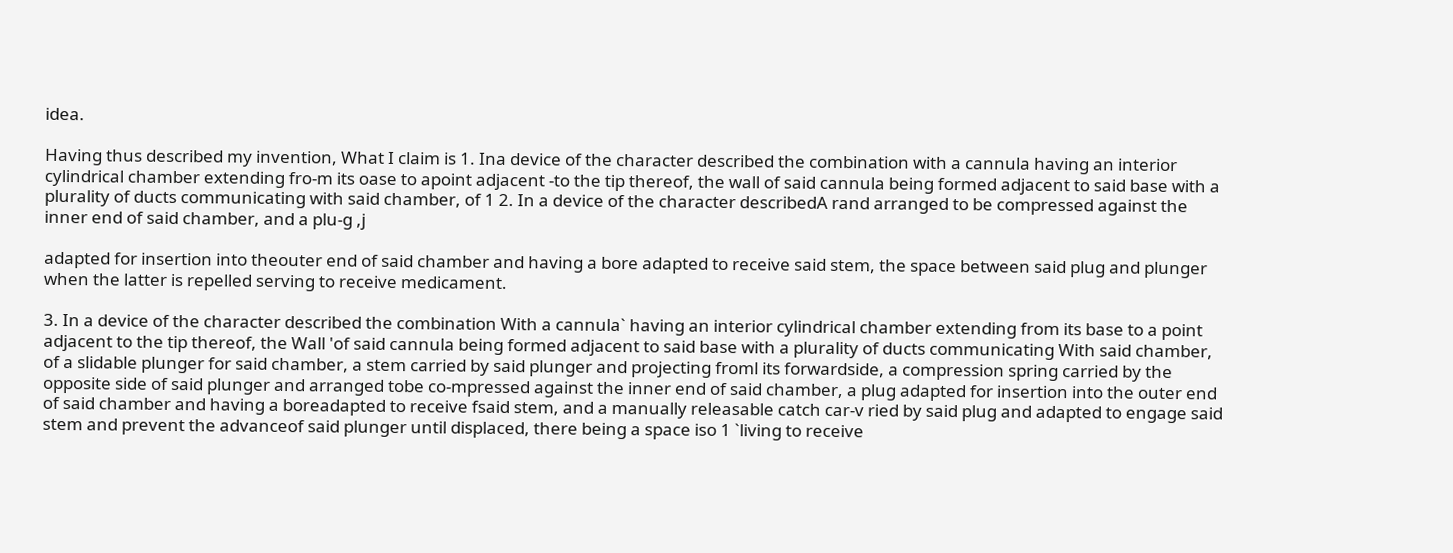idea.

Having thus described my invention, What I claim is 1. Ina device of the character described the combination with a cannula having an interior cylindrical chamber extending fro-m its oase to apoint adjacent -to the tip thereof, the wall of said cannula being formed adjacent to said base with a plurality of ducts communicating with said chamber, of 1 2. In a device of the character describedA rand arranged to be compressed against the inner end of said chamber, and a plu-g ,j

adapted for insertion into theouter end of said chamber and having a bore adapted to receive said stem, the space between said plug and plunger when the latter is repelled serving to receive medicament.

3. In a device of the character described the combination With a cannula` having an interior cylindrical chamber extending from its base to a point adjacent to the tip thereof, the Wall 'of said cannula being formed adjacent to said base with a plurality of ducts communicating With said chamber, of a slidable plunger for said chamber, a stem carried by said plunger and projecting froml its forwardside, a compression spring carried by the opposite side of said plunger and arranged tobe co-mpressed against the inner end of said chamber, a plug adapted for insertion into the outer end of said chamber and having a boreadapted to receive fsaid stem, and a manually releasable catch car-v ried by said plug and adapted to engage said stem and prevent the advanceof said plunger until displaced, there being a space iso 1 `living to receive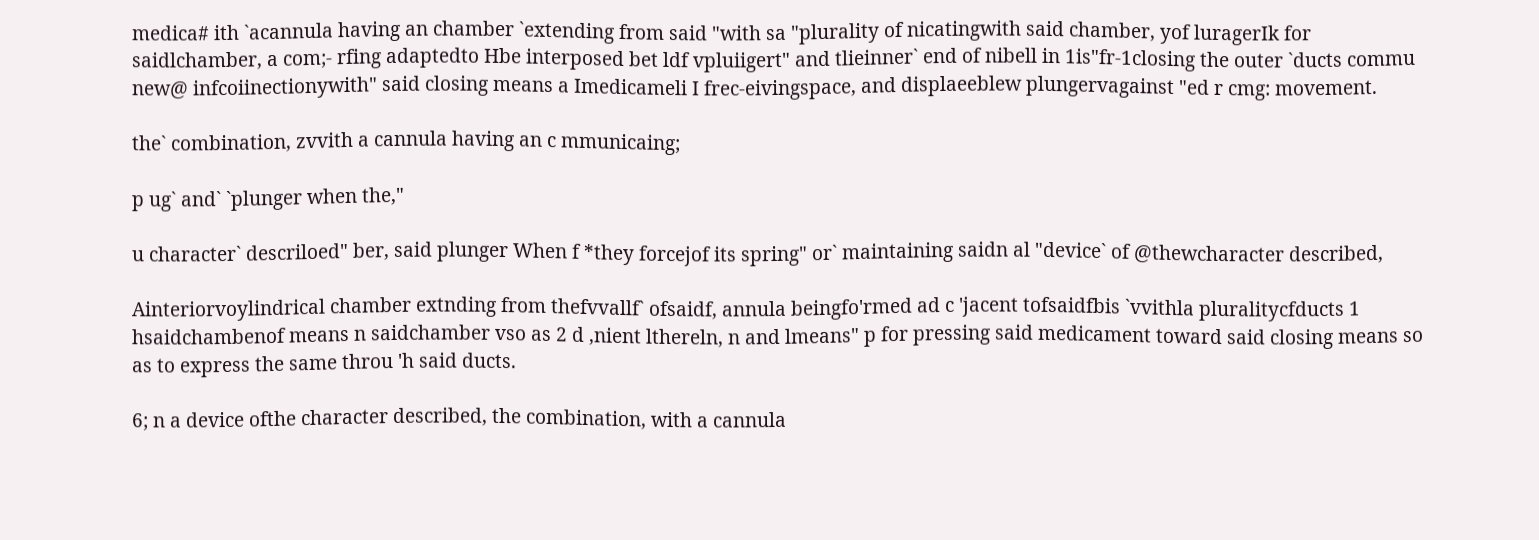medica# ith `acannula having an chamber `extending from said "with sa "plurality of nicatingwith said chamber, yof luragerIk for saidlchamber, a com;- rfing adaptedto Hbe interposed bet ldf vpluiigert" and tlieinner` end of nibell in 1is"fr-1closing the outer `ducts commu new@ infcoiinectionywith" said closing means a Imedicameli I frec-eivingspace, and displaeeblew plungervagainst "ed r cmg: movement.

the` combination, zvvith a cannula having an c mmunicaing;

p ug` and` `plunger when the,"

u character` descriloed" ber, said plunger When f *they forcejof its spring" or` maintaining saidn al "device` of @thewcharacter described,

Ainteriorvoylindrical chamber extnding from thefvvallf` ofsaidf, annula beingfo'rmed ad c 'jacent tofsaidfbis `vvithla pluralitycfducts 1 hsaidchambenof means n saidchamber vso as 2 d ,nient lthereln, n and lmeans" p for pressing said medicament toward said closing means so as to express the same throu 'h said ducts.

6; n a device ofthe character described, the combination, with a cannula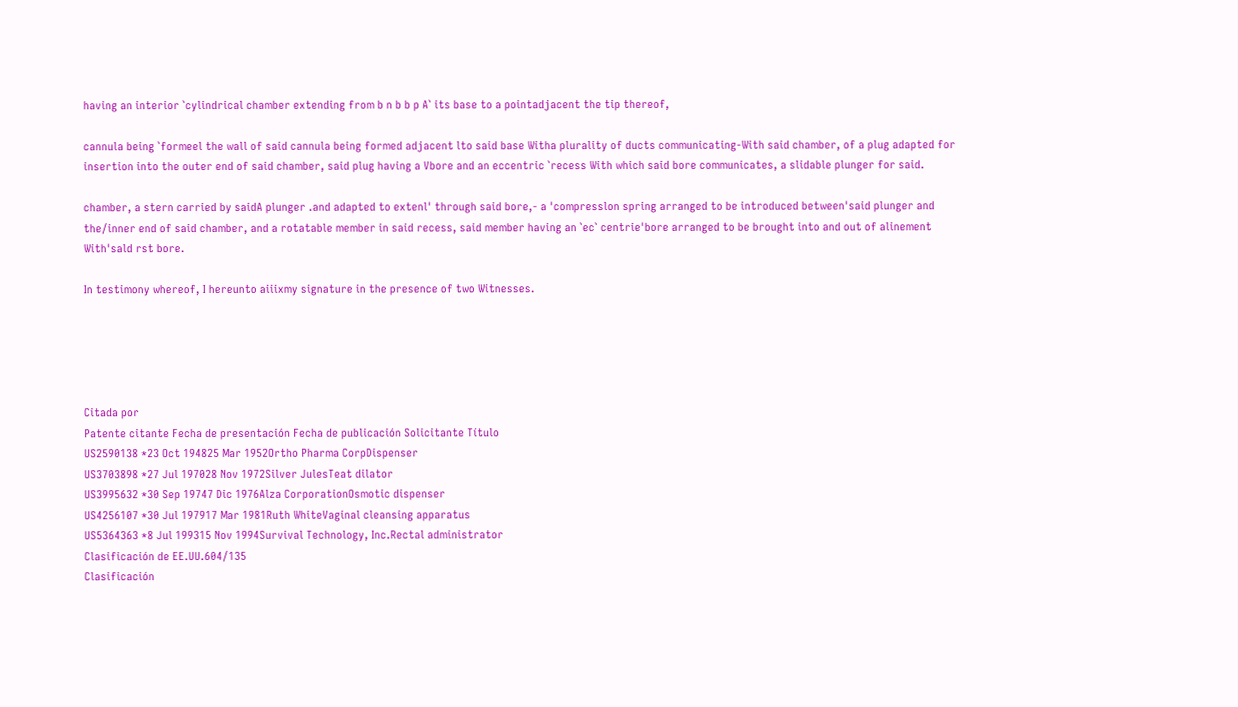having an interior `cylindrical chamber extending from b n b b p A` its base to a pointadjacent the tip thereof,

cannula being `formeel the wall of said cannula being formed adjacent lto said base Witha plurality of ducts communicating-With said chamber, of a plug adapted for insertion into the outer end of said chamber, said plug having a Vbore and an eccentric `recess With which said bore communicates, a slidable plunger for said.

chamber, a stern carried by saidA plunger .and adapted to extenl' through said bore,- a 'compresslon spring arranged to be introduced between'said plunger and the/inner end of said chamber, and a rotatable member in said recess, said member having an `ec` centrie'bore arranged to be brought into and out of alinement With'sald rst bore.

In testimony whereof, I hereunto aiiixmy signature in the presence of two Witnesses.





Citada por
Patente citante Fecha de presentación Fecha de publicación Solicitante Título
US2590138 *23 Oct 194825 Mar 1952Ortho Pharma CorpDispenser
US3703898 *27 Jul 197028 Nov 1972Silver JulesTeat dilator
US3995632 *30 Sep 19747 Dic 1976Alza CorporationOsmotic dispenser
US4256107 *30 Jul 197917 Mar 1981Ruth WhiteVaginal cleansing apparatus
US5364363 *8 Jul 199315 Nov 1994Survival Technology, Inc.Rectal administrator
Clasificación de EE.UU.604/135
Clasificación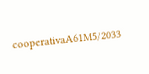cooperativaA61M5/2033